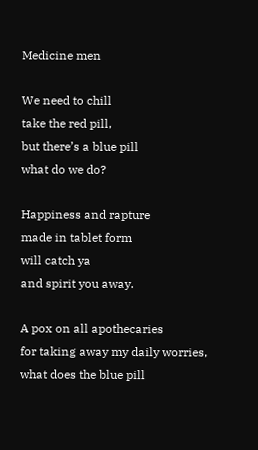Medicine men

We need to chill
take the red pill,
but there’s a blue pill
what do we do?

Happiness and rapture
made in tablet form
will catch ya
and spirit you away.

A pox on all apothecaries
for taking away my daily worries,
what does the blue pill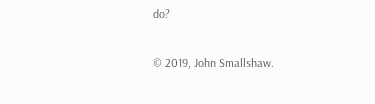do?

© 2019, John Smallshaw.